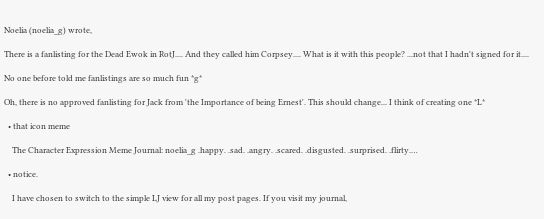Noelia (noelia_g) wrote,

There is a fanlisting for the Dead Ewok in RotJ.... And they called him Corpsey.... What is it with this people? ...not that I hadn't signed for it....

No one before told me fanlistings are so much fun *g*

Oh, there is no approved fanlisting for Jack from 'the Importance of being Ernest'. This should change... I think of creating one *L*

  • that icon meme

    The Character Expression Meme Journal: noelia_g .happy. .sad. .angry. .scared. .disgusted. .surprised. .flirty.…

  • notice.

    I have chosen to switch to the simple LJ view for all my post pages. If you visit my journal,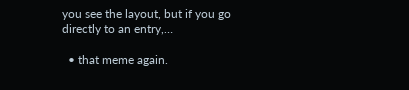you see the layout, but if you go directly to an entry,…

  • that meme again.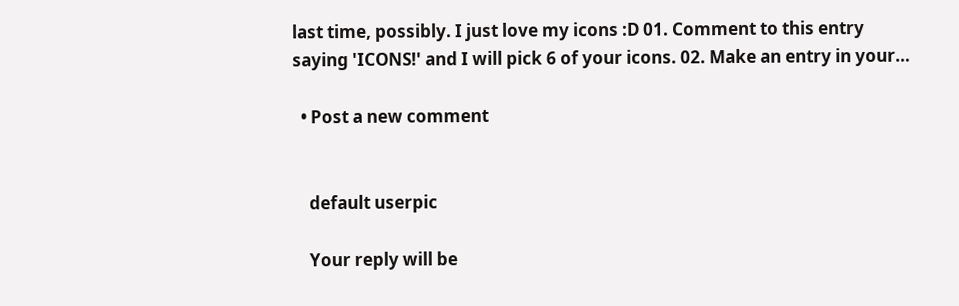last time, possibly. I just love my icons :D 01. Comment to this entry saying 'ICONS!' and I will pick 6 of your icons. 02. Make an entry in your…

  • Post a new comment


    default userpic

    Your reply will be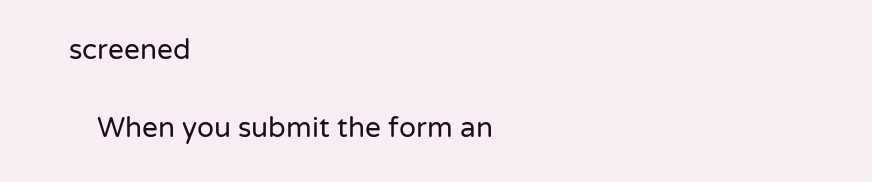screened

    When you submit the form an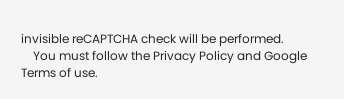invisible reCAPTCHA check will be performed.
    You must follow the Privacy Policy and Google Terms of use.